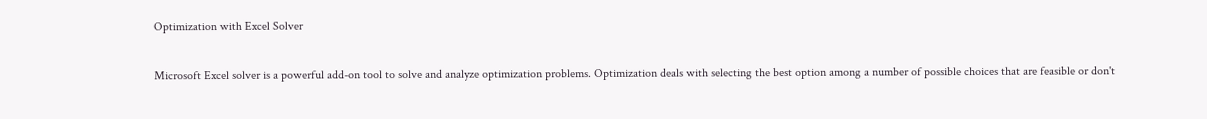Optimization with Excel Solver

Microsoft Excel solver is a powerful add-on tool to solve and analyze optimization problems. Optimization deals with selecting the best option among a number of possible choices that are feasible or don't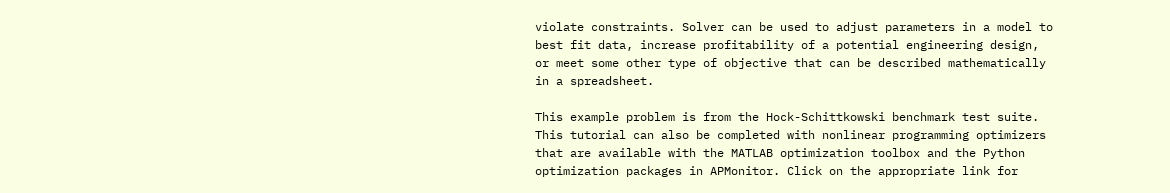violate constraints. Solver can be used to adjust parameters in a model to best fit data, increase profitability of a potential engineering design, or meet some other type of objective that can be described mathematically in a spreadsheet.

This example problem is from the Hock-Schittkowski benchmark test suite. This tutorial can also be completed with nonlinear programming optimizers that are available with the MATLAB optimization toolbox and the Python optimization packages in APMonitor. Click on the appropriate link for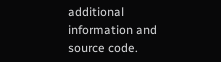additional information and source code.